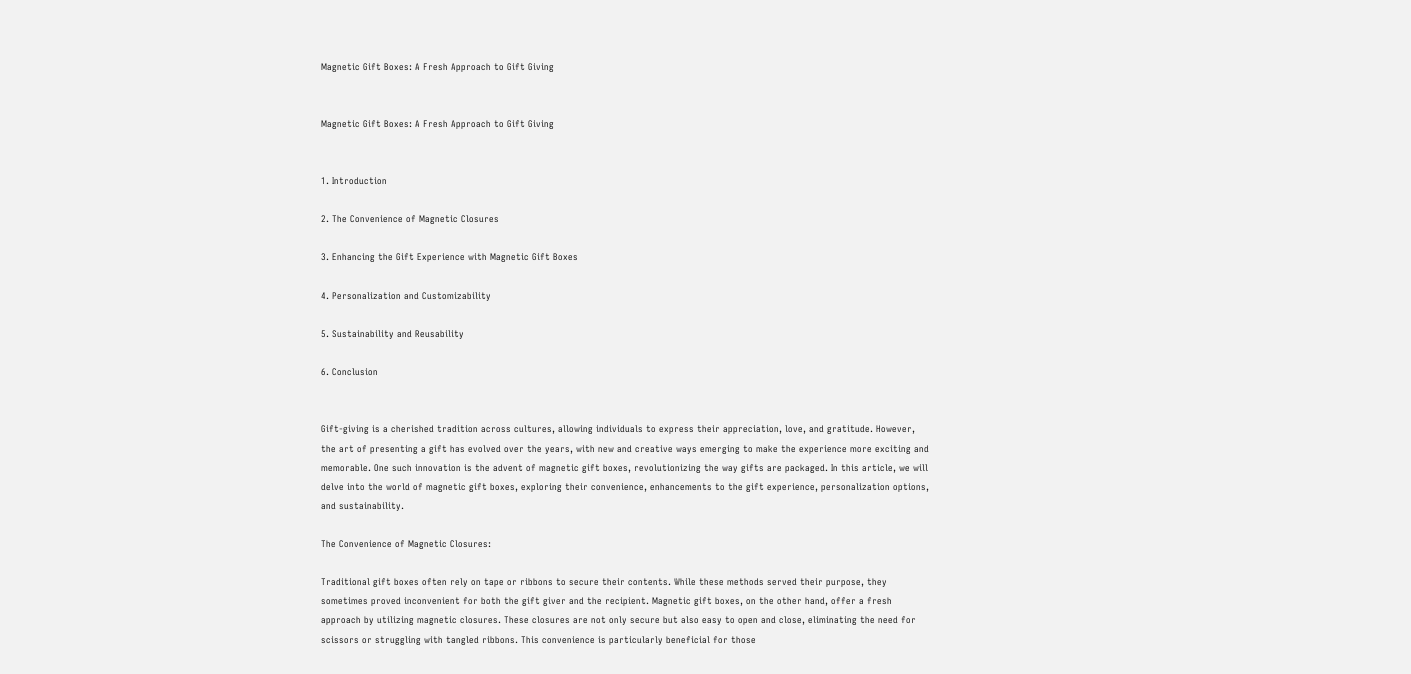Magnetic Gift Boxes: A Fresh Approach to Gift Giving


Magnetic Gift Boxes: A Fresh Approach to Gift Giving


1. Introduction

2. The Convenience of Magnetic Closures

3. Enhancing the Gift Experience with Magnetic Gift Boxes

4. Personalization and Customizability

5. Sustainability and Reusability

6. Conclusion


Gift-giving is a cherished tradition across cultures, allowing individuals to express their appreciation, love, and gratitude. However, the art of presenting a gift has evolved over the years, with new and creative ways emerging to make the experience more exciting and memorable. One such innovation is the advent of magnetic gift boxes, revolutionizing the way gifts are packaged. In this article, we will delve into the world of magnetic gift boxes, exploring their convenience, enhancements to the gift experience, personalization options, and sustainability.

The Convenience of Magnetic Closures:

Traditional gift boxes often rely on tape or ribbons to secure their contents. While these methods served their purpose, they sometimes proved inconvenient for both the gift giver and the recipient. Magnetic gift boxes, on the other hand, offer a fresh approach by utilizing magnetic closures. These closures are not only secure but also easy to open and close, eliminating the need for scissors or struggling with tangled ribbons. This convenience is particularly beneficial for those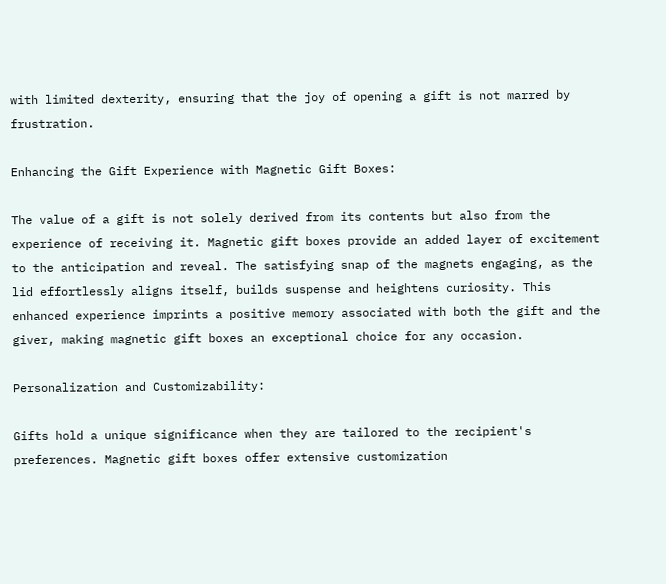with limited dexterity, ensuring that the joy of opening a gift is not marred by frustration.

Enhancing the Gift Experience with Magnetic Gift Boxes:

The value of a gift is not solely derived from its contents but also from the experience of receiving it. Magnetic gift boxes provide an added layer of excitement to the anticipation and reveal. The satisfying snap of the magnets engaging, as the lid effortlessly aligns itself, builds suspense and heightens curiosity. This enhanced experience imprints a positive memory associated with both the gift and the giver, making magnetic gift boxes an exceptional choice for any occasion.

Personalization and Customizability:

Gifts hold a unique significance when they are tailored to the recipient's preferences. Magnetic gift boxes offer extensive customization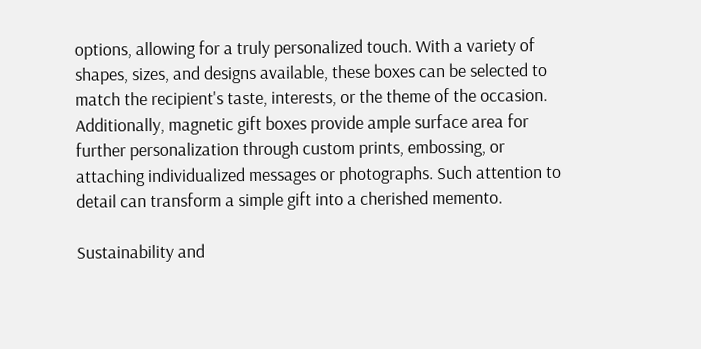options, allowing for a truly personalized touch. With a variety of shapes, sizes, and designs available, these boxes can be selected to match the recipient's taste, interests, or the theme of the occasion. Additionally, magnetic gift boxes provide ample surface area for further personalization through custom prints, embossing, or attaching individualized messages or photographs. Such attention to detail can transform a simple gift into a cherished memento.

Sustainability and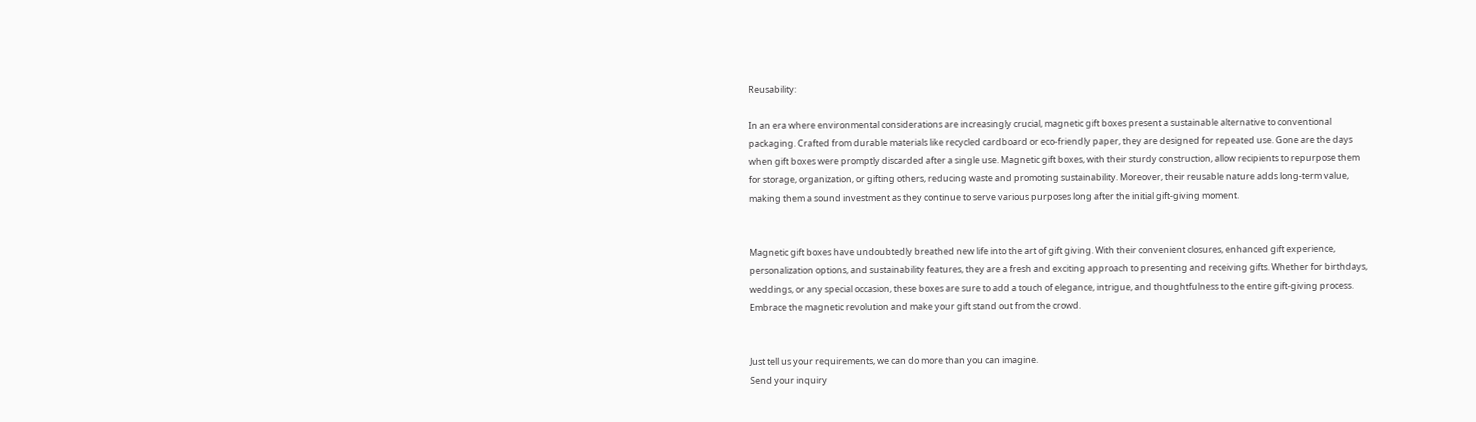Reusability:

In an era where environmental considerations are increasingly crucial, magnetic gift boxes present a sustainable alternative to conventional packaging. Crafted from durable materials like recycled cardboard or eco-friendly paper, they are designed for repeated use. Gone are the days when gift boxes were promptly discarded after a single use. Magnetic gift boxes, with their sturdy construction, allow recipients to repurpose them for storage, organization, or gifting others, reducing waste and promoting sustainability. Moreover, their reusable nature adds long-term value, making them a sound investment as they continue to serve various purposes long after the initial gift-giving moment.


Magnetic gift boxes have undoubtedly breathed new life into the art of gift giving. With their convenient closures, enhanced gift experience, personalization options, and sustainability features, they are a fresh and exciting approach to presenting and receiving gifts. Whether for birthdays, weddings, or any special occasion, these boxes are sure to add a touch of elegance, intrigue, and thoughtfulness to the entire gift-giving process. Embrace the magnetic revolution and make your gift stand out from the crowd.


Just tell us your requirements, we can do more than you can imagine.
Send your inquiry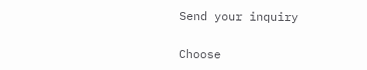Send your inquiry

Choose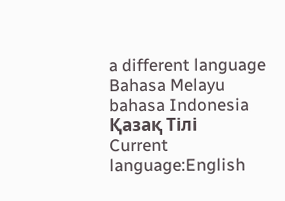a different language
Bahasa Melayu
bahasa Indonesia
Қазақ Тілі
Current language:English